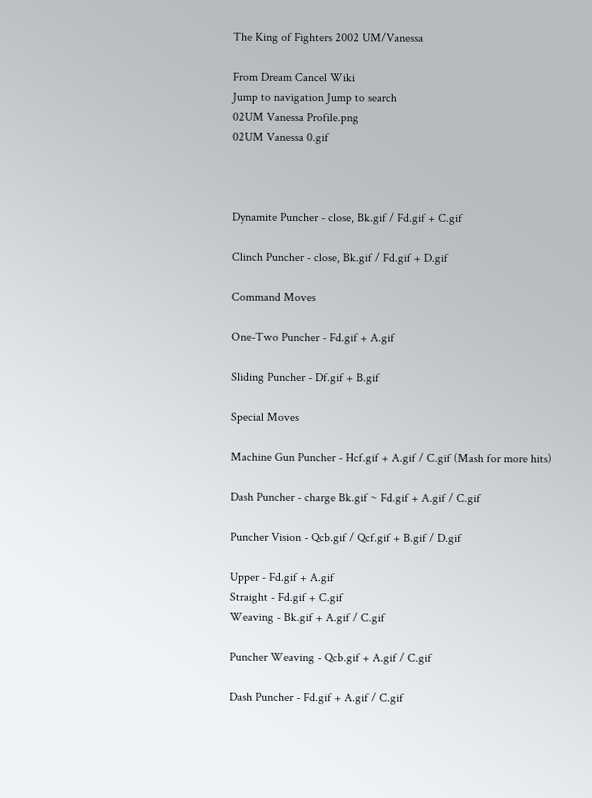The King of Fighters 2002 UM/Vanessa

From Dream Cancel Wiki
Jump to navigation Jump to search
02UM Vanessa Profile.png
02UM Vanessa 0.gif



Dynamite Puncher - close, Bk.gif / Fd.gif + C.gif

Clinch Puncher - close, Bk.gif / Fd.gif + D.gif

Command Moves

One-Two Puncher - Fd.gif + A.gif

Sliding Puncher - Df.gif + B.gif

Special Moves

Machine Gun Puncher - Hcf.gif + A.gif / C.gif (Mash for more hits)

Dash Puncher - charge Bk.gif ~ Fd.gif + A.gif / C.gif

Puncher Vision - Qcb.gif / Qcf.gif + B.gif / D.gif

Upper - Fd.gif + A.gif
Straight - Fd.gif + C.gif
Weaving - Bk.gif + A.gif / C.gif

Puncher Weaving - Qcb.gif + A.gif / C.gif

Dash Puncher - Fd.gif + A.gif / C.gif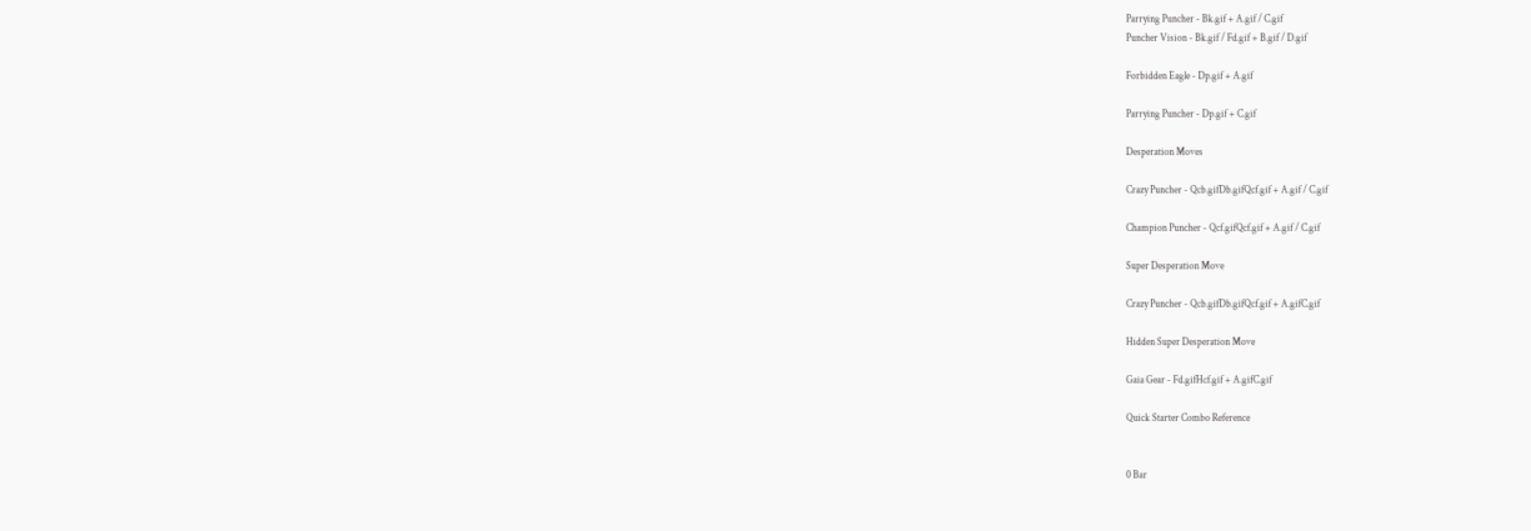Parrying Puncher - Bk.gif + A.gif / C.gif
Puncher Vision - Bk.gif / Fd.gif + B.gif / D.gif

Forbidden Eagle - Dp.gif + A.gif

Parrying Puncher - Dp.gif + C.gif

Desperation Moves

Crazy Puncher - Qcb.gifDb.gifQcf.gif + A.gif / C.gif

Champion Puncher - Qcf.gifQcf.gif + A.gif / C.gif

Super Desperation Move

Crazy Puncher - Qcb.gifDb.gifQcf.gif + A.gifC.gif

Hidden Super Desperation Move

Gaia Gear - Fd.gifHcf.gif + A.gifC.gif

Quick Starter Combo Reference


0 Bar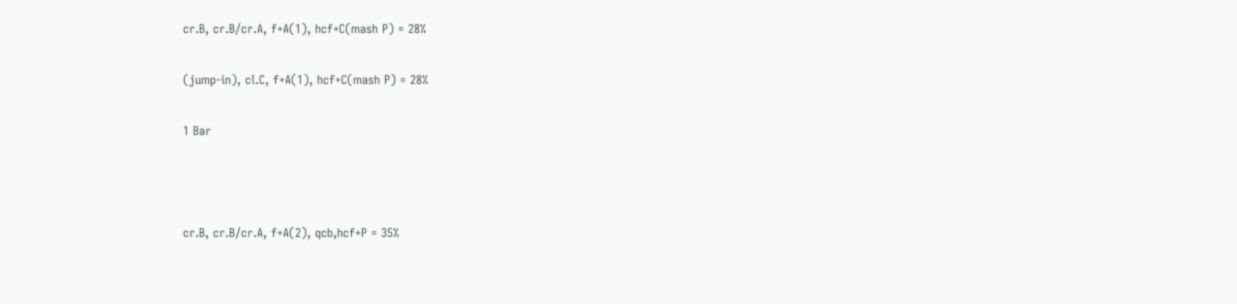cr.B, cr.B/cr.A, f+A(1), hcf+C(mash P) = 28%

(jump-in), cl.C, f+A(1), hcf+C(mash P) = 28%

1 Bar



cr.B, cr.B/cr.A, f+A(2), qcb,hcf+P = 35%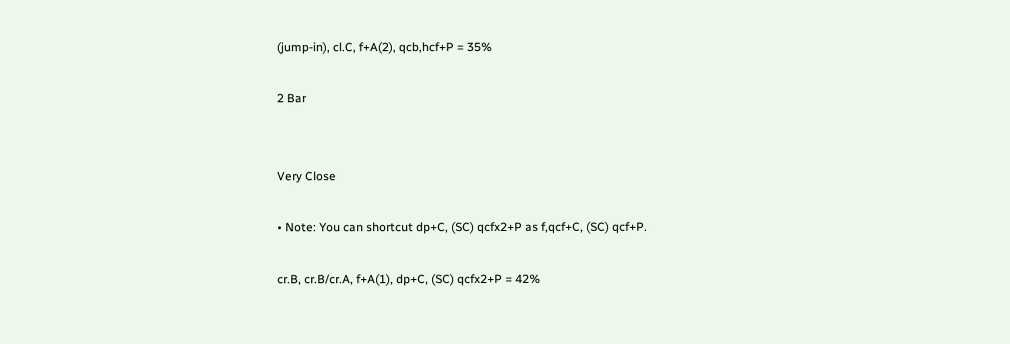(jump-in), cl.C, f+A(2), qcb,hcf+P = 35%

2 Bar


Very Close

• Note: You can shortcut dp+C, (SC) qcfx2+P as f,qcf+C, (SC) qcf+P.

cr.B, cr.B/cr.A, f+A(1), dp+C, (SC) qcfx2+P = 42%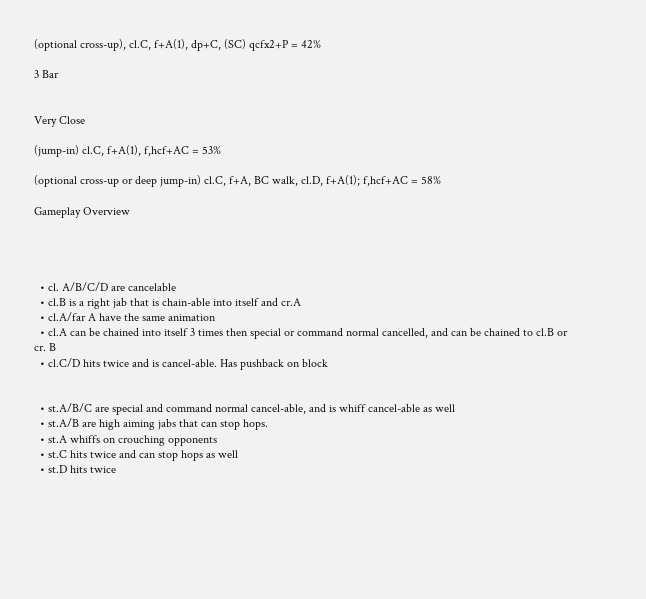(optional cross-up), cl.C, f+A(1), dp+C, (SC) qcfx2+P = 42%

3 Bar


Very Close

(jump-in) cl.C, f+A(1), f,hcf+AC = 53%

(optional cross-up or deep jump-in) cl.C, f+A, BC walk, cl.D, f+A(1); f,hcf+AC = 58%

Gameplay Overview




  • cl. A/B/C/D are cancelable
  • cl.B is a right jab that is chain-able into itself and cr.A
  • cl.A/far A have the same animation
  • cl.A can be chained into itself 3 times then special or command normal cancelled, and can be chained to cl.B or cr. B
  • cl.C/D hits twice and is cancel-able. Has pushback on block


  • st.A/B/C are special and command normal cancel-able, and is whiff cancel-able as well
  • st.A/B are high aiming jabs that can stop hops.
  • st.A whiffs on crouching opponents
  • st.C hits twice and can stop hops as well
  • st.D hits twice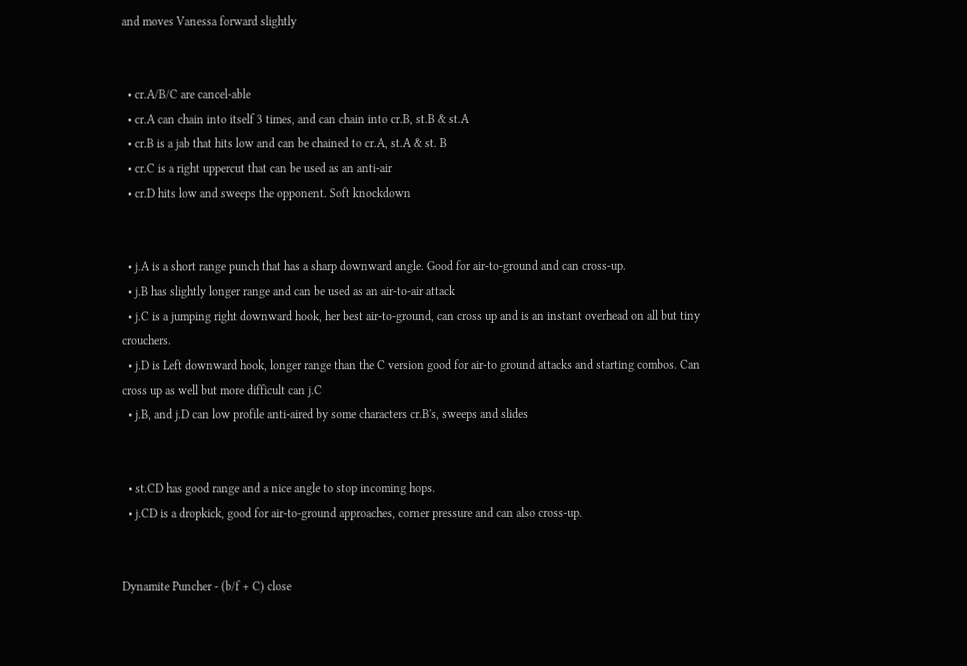and moves Vanessa forward slightly


  • cr.A/B/C are cancel-able
  • cr.A can chain into itself 3 times, and can chain into cr.B, st.B & st.A
  • cr.B is a jab that hits low and can be chained to cr.A, st.A & st. B
  • cr.C is a right uppercut that can be used as an anti-air
  • cr.D hits low and sweeps the opponent. Soft knockdown


  • j.A is a short range punch that has a sharp downward angle. Good for air-to-ground and can cross-up.
  • j.B has slightly longer range and can be used as an air-to-air attack
  • j.C is a jumping right downward hook, her best air-to-ground, can cross up and is an instant overhead on all but tiny crouchers.
  • j.D is Left downward hook, longer range than the C version good for air-to ground attacks and starting combos. Can cross up as well but more difficult can j.C
  • j.B, and j.D can low profile anti-aired by some characters cr.B's, sweeps and slides


  • st.CD has good range and a nice angle to stop incoming hops.
  • j.CD is a dropkick, good for air-to-ground approaches, corner pressure and can also cross-up.


Dynamite Puncher - (b/f + C) close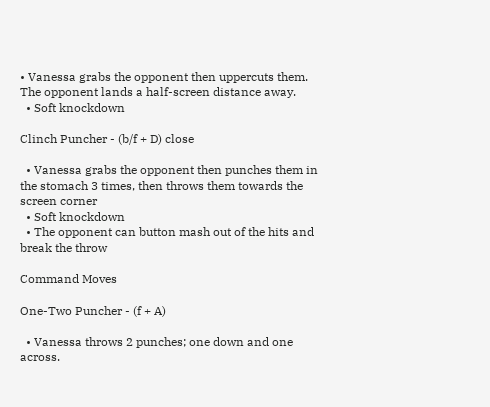• Vanessa grabs the opponent then uppercuts them. The opponent lands a half-screen distance away.
  • Soft knockdown

Clinch Puncher - (b/f + D) close

  • Vanessa grabs the opponent then punches them in the stomach 3 times, then throws them towards the screen corner
  • Soft knockdown
  • The opponent can button mash out of the hits and break the throw

Command Moves

One-Two Puncher - (f + A)

  • Vanessa throws 2 punches; one down and one across.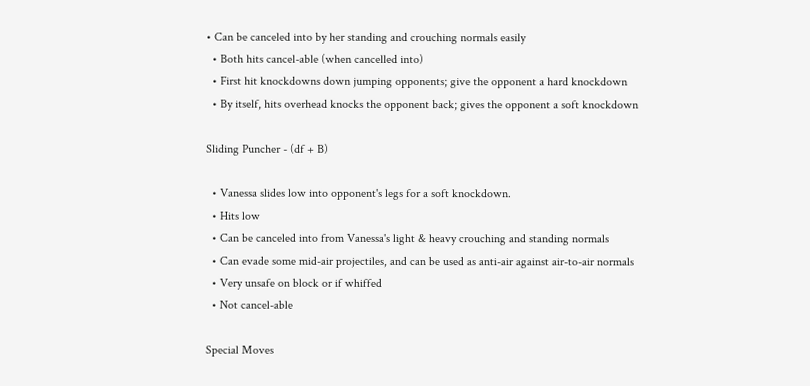• Can be canceled into by her standing and crouching normals easily
  • Both hits cancel-able (when cancelled into)
  • First hit knockdowns down jumping opponents; give the opponent a hard knockdown
  • By itself, hits overhead knocks the opponent back; gives the opponent a soft knockdown

Sliding Puncher - (df + B)

  • Vanessa slides low into opponent's legs for a soft knockdown.
  • Hits low
  • Can be canceled into from Vanessa's light & heavy crouching and standing normals
  • Can evade some mid-air projectiles, and can be used as anti-air against air-to-air normals
  • Very unsafe on block or if whiffed
  • Not cancel-able

Special Moves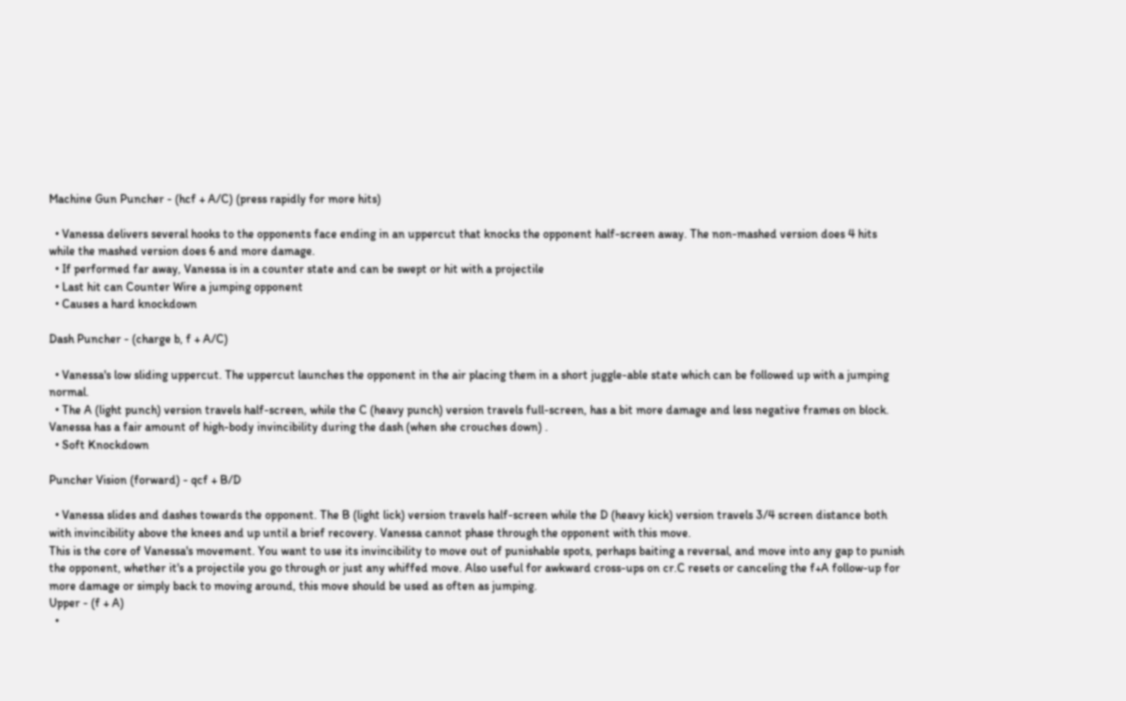Machine Gun Puncher - (hcf + A/C) (press rapidly for more hits)

  • Vanessa delivers several hooks to the opponents face ending in an uppercut that knocks the opponent half-screen away. The non-mashed version does 4 hits while the mashed version does 6 and more damage.
  • If performed far away, Vanessa is in a counter state and can be swept or hit with a projectile
  • Last hit can Counter Wire a jumping opponent
  • Causes a hard knockdown

Dash Puncher - (charge b, f + A/C)

  • Vanessa's low sliding uppercut. The uppercut launches the opponent in the air placing them in a short juggle-able state which can be followed up with a jumping normal.
  • The A (light punch) version travels half-screen, while the C (heavy punch) version travels full-screen, has a bit more damage and less negative frames on block. Vanessa has a fair amount of high-body invincibility during the dash (when she crouches down) .
  • Soft Knockdown

Puncher Vision (forward) - qcf + B/D

  • Vanessa slides and dashes towards the opponent. The B (light lick) version travels half-screen while the D (heavy kick) version travels 3/4 screen distance both with invincibility above the knees and up until a brief recovery. Vanessa cannot phase through the opponent with this move.
This is the core of Vanessa's movement. You want to use its invincibility to move out of punishable spots, perhaps baiting a reversal, and move into any gap to punish the opponent, whether it's a projectile you go through or just any whiffed move. Also useful for awkward cross-ups on cr.C resets or canceling the f+A follow-up for more damage or simply back to moving around, this move should be used as often as jumping.
Upper - (f + A)
  •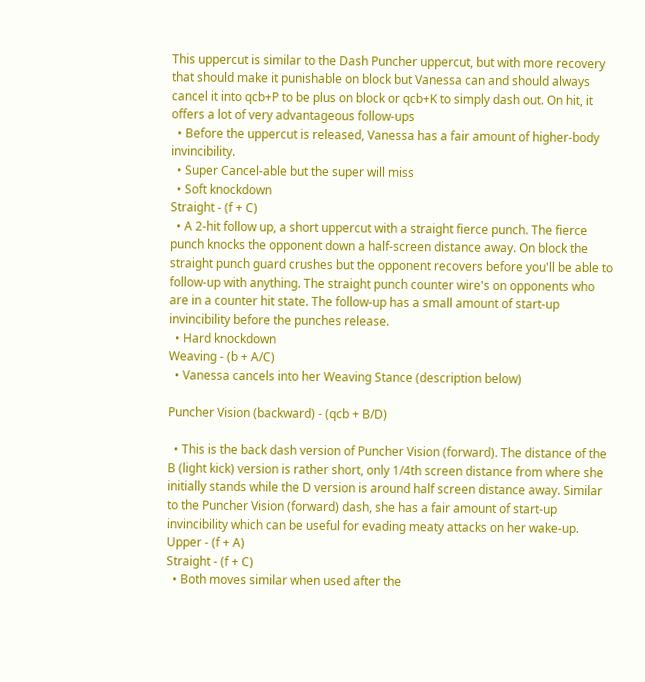This uppercut is similar to the Dash Puncher uppercut, but with more recovery that should make it punishable on block but Vanessa can and should always cancel it into qcb+P to be plus on block or qcb+K to simply dash out. On hit, it offers a lot of very advantageous follow-ups
  • Before the uppercut is released, Vanessa has a fair amount of higher-body invincibility.
  • Super Cancel-able but the super will miss
  • Soft knockdown
Straight - (f + C)
  • A 2-hit follow up, a short uppercut with a straight fierce punch. The fierce punch knocks the opponent down a half-screen distance away. On block the straight punch guard crushes but the opponent recovers before you'll be able to follow-up with anything. The straight punch counter wire's on opponents who are in a counter hit state. The follow-up has a small amount of start-up invincibility before the punches release.
  • Hard knockdown
Weaving - (b + A/C)
  • Vanessa cancels into her Weaving Stance (description below)

Puncher Vision (backward) - (qcb + B/D)

  • This is the back dash version of Puncher Vision (forward). The distance of the B (light kick) version is rather short, only 1/4th screen distance from where she initially stands while the D version is around half screen distance away. Similar to the Puncher Vision (forward) dash, she has a fair amount of start-up invincibility which can be useful for evading meaty attacks on her wake-up.
Upper - (f + A)
Straight - (f + C)
  • Both moves similar when used after the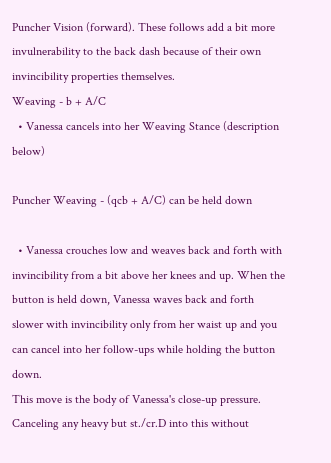Puncher Vision (forward). These follows add a bit more invulnerability to the back dash because of their own invincibility properties themselves.
Weaving - b + A/C
  • Vanessa cancels into her Weaving Stance (description below)

Puncher Weaving - (qcb + A/C) can be held down

  • Vanessa crouches low and weaves back and forth with invincibility from a bit above her knees and up. When the button is held down, Vanessa waves back and forth slower with invincibility only from her waist up and you can cancel into her follow-ups while holding the button down.
This move is the body of Vanessa's close-up pressure. Canceling any heavy but st./cr.D into this without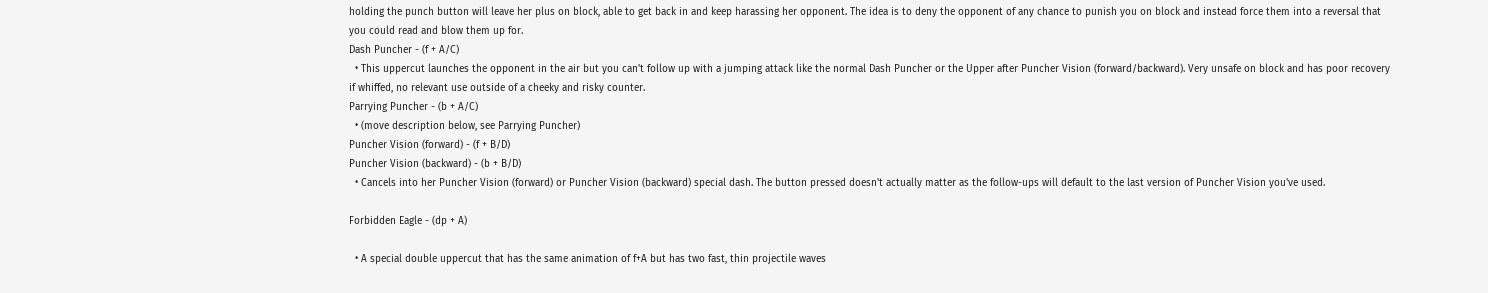holding the punch button will leave her plus on block, able to get back in and keep harassing her opponent. The idea is to deny the opponent of any chance to punish you on block and instead force them into a reversal that you could read and blow them up for.
Dash Puncher - (f + A/C)
  • This uppercut launches the opponent in the air but you can't follow up with a jumping attack like the normal Dash Puncher or the Upper after Puncher Vision (forward/backward). Very unsafe on block and has poor recovery if whiffed, no relevant use outside of a cheeky and risky counter.
Parrying Puncher - (b + A/C)
  • (move description below, see Parrying Puncher)
Puncher Vision (forward) - (f + B/D)
Puncher Vision (backward) - (b + B/D)
  • Cancels into her Puncher Vision (forward) or Puncher Vision (backward) special dash. The button pressed doesn't actually matter as the follow-ups will default to the last version of Puncher Vision you've used.

Forbidden Eagle - (dp + A)

  • A special double uppercut that has the same animation of f+A but has two fast, thin projectile waves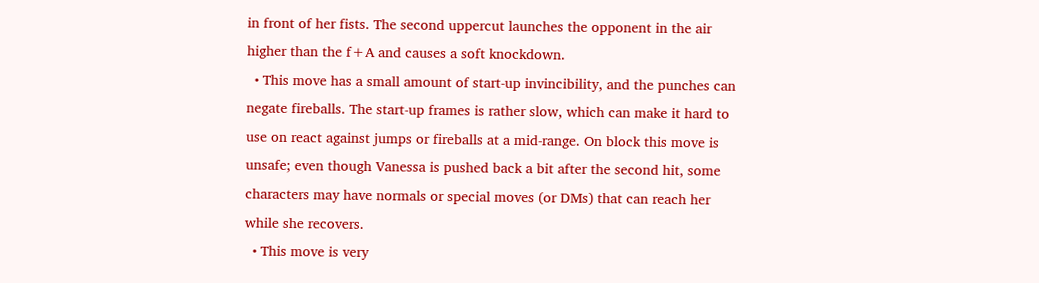in front of her fists. The second uppercut launches the opponent in the air higher than the f+A and causes a soft knockdown.
  • This move has a small amount of start-up invincibility, and the punches can negate fireballs. The start-up frames is rather slow, which can make it hard to use on react against jumps or fireballs at a mid-range. On block this move is unsafe; even though Vanessa is pushed back a bit after the second hit, some characters may have normals or special moves (or DMs) that can reach her while she recovers.
  • This move is very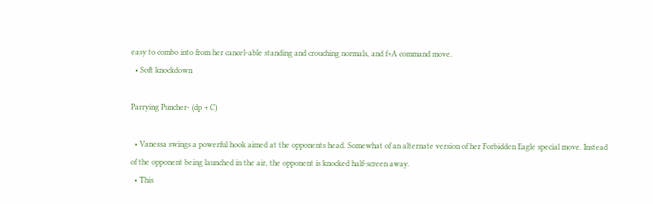easy to combo into from her cancel-able standing and crouching normals, and f+A command move.
  • Soft knockdown

Parrying Puncher- (dp + C)

  • Vanessa swings a powerful hook aimed at the opponents head. Somewhat of an alternate version of her Forbidden Eagle special move. Instead of the opponent being launched in the air, the opponent is knocked half-screen away.
  • This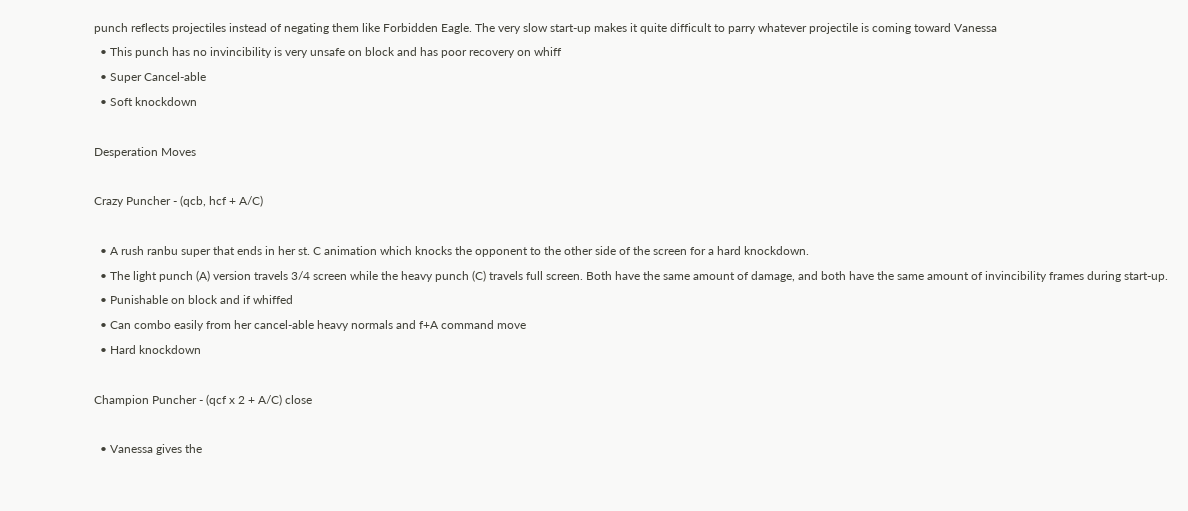punch reflects projectiles instead of negating them like Forbidden Eagle. The very slow start-up makes it quite difficult to parry whatever projectile is coming toward Vanessa
  • This punch has no invincibility is very unsafe on block and has poor recovery on whiff
  • Super Cancel-able
  • Soft knockdown

Desperation Moves

Crazy Puncher - (qcb, hcf + A/C)

  • A rush ranbu super that ends in her st. C animation which knocks the opponent to the other side of the screen for a hard knockdown.
  • The light punch (A) version travels 3/4 screen while the heavy punch (C) travels full screen. Both have the same amount of damage, and both have the same amount of invincibility frames during start-up.
  • Punishable on block and if whiffed
  • Can combo easily from her cancel-able heavy normals and f+A command move
  • Hard knockdown

Champion Puncher - (qcf x 2 + A/C) close

  • Vanessa gives the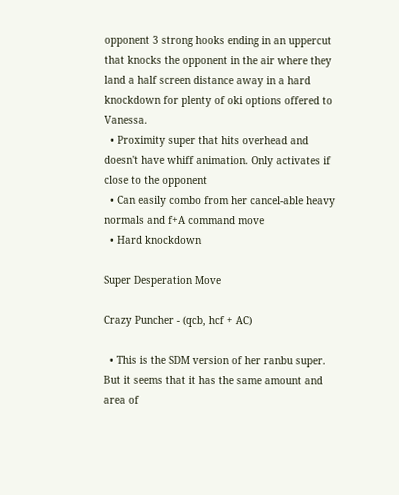opponent 3 strong hooks ending in an uppercut that knocks the opponent in the air where they land a half screen distance away in a hard knockdown for plenty of oki options offered to Vanessa.
  • Proximity super that hits overhead and doesn't have whiff animation. Only activates if close to the opponent
  • Can easily combo from her cancel-able heavy normals and f+A command move
  • Hard knockdown

Super Desperation Move

Crazy Puncher - (qcb, hcf + AC)

  • This is the SDM version of her ranbu super. But it seems that it has the same amount and area of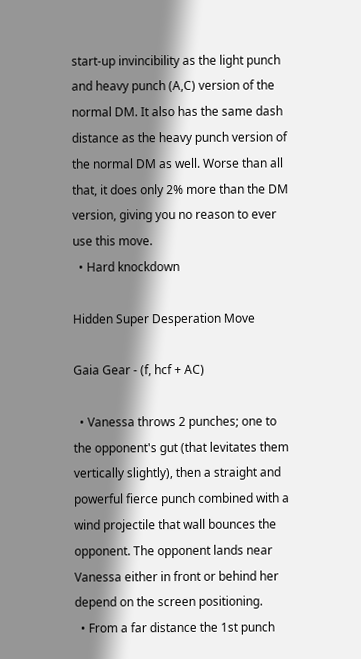start-up invincibility as the light punch and heavy punch (A,C) version of the normal DM. It also has the same dash distance as the heavy punch version of the normal DM as well. Worse than all that, it does only 2% more than the DM version, giving you no reason to ever use this move.
  • Hard knockdown

Hidden Super Desperation Move

Gaia Gear - (f, hcf + AC)

  • Vanessa throws 2 punches; one to the opponent's gut (that levitates them vertically slightly), then a straight and powerful fierce punch combined with a wind projectile that wall bounces the opponent. The opponent lands near Vanessa either in front or behind her depend on the screen positioning.
  • From a far distance the 1st punch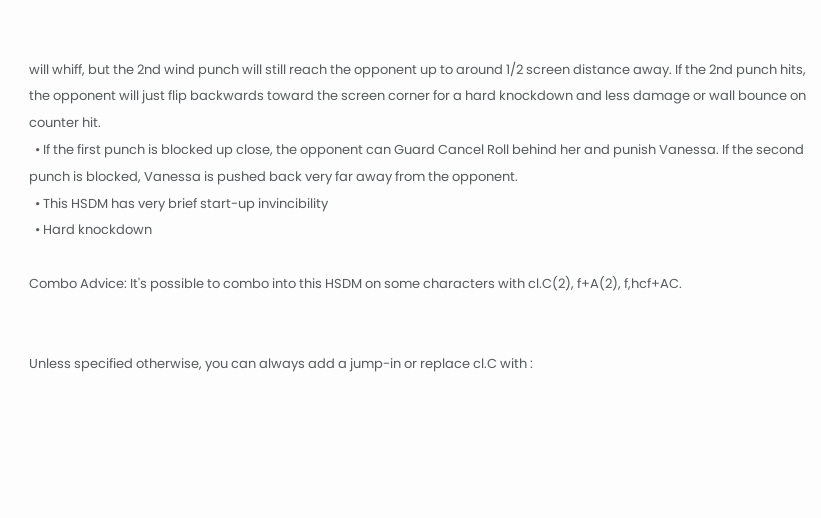will whiff, but the 2nd wind punch will still reach the opponent up to around 1/2 screen distance away. If the 2nd punch hits, the opponent will just flip backwards toward the screen corner for a hard knockdown and less damage or wall bounce on counter hit.
  • If the first punch is blocked up close, the opponent can Guard Cancel Roll behind her and punish Vanessa. If the second punch is blocked, Vanessa is pushed back very far away from the opponent.
  • This HSDM has very brief start-up invincibility
  • Hard knockdown

Combo Advice: It's possible to combo into this HSDM on some characters with cl.C(2), f+A(2), f,hcf+AC.


Unless specified otherwise, you can always add a jump-in or replace cl.C with :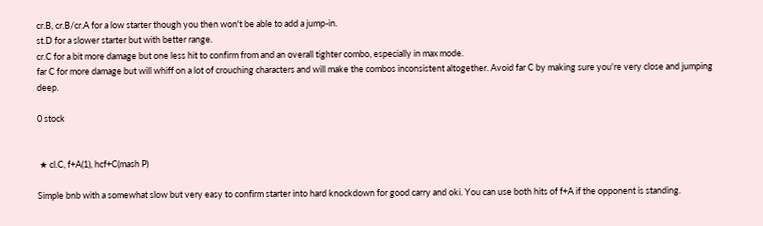cr.B, cr.B/cr.A for a low starter though you then won't be able to add a jump-in.
st.D for a slower starter but with better range.
cr.C for a bit more damage but one less hit to confirm from and an overall tighter combo, especially in max mode.
far C for more damage but will whiff on a lot of crouching characters and will make the combos inconsistent altogether. Avoid far C by making sure you're very close and jumping deep.

0 stock


 ★ cl.C, f+A(1), hcf+C(mash P)

Simple bnb with a somewhat slow but very easy to confirm starter into hard knockdown for good carry and oki. You can use both hits of f+A if the opponent is standing.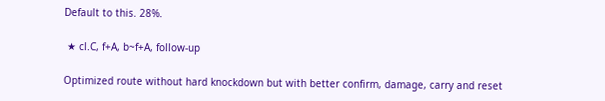Default to this. 28%.

 ★ cl.C, f+A, b~f+A, follow-up

Optimized route without hard knockdown but with better confirm, damage, carry and reset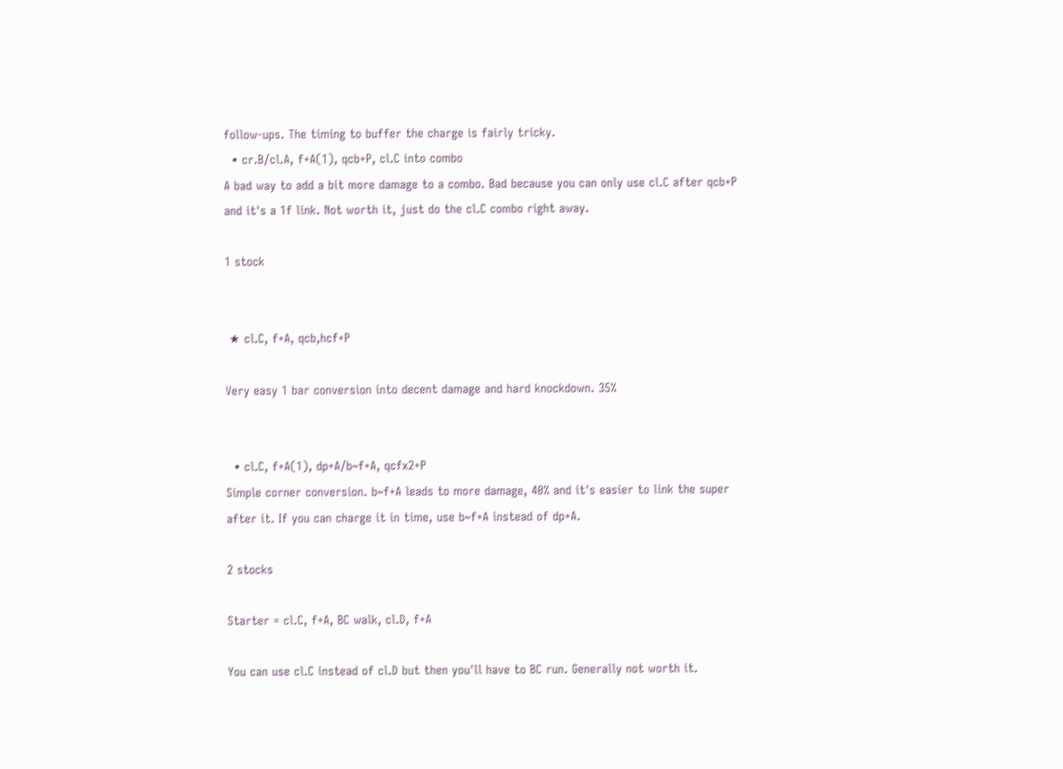follow-ups. The timing to buffer the charge is fairly tricky.
  • cr.B/cl.A, f+A(1), qcb+P, cl.C into combo
A bad way to add a bit more damage to a combo. Bad because you can only use cl.C after qcb+P and it's a 1f link. Not worth it, just do the cl.C combo right away.

1 stock


 ★ cl.C, f+A, qcb,hcf+P

Very easy 1 bar conversion into decent damage and hard knockdown. 35%


  • cl.C, f+A(1), dp+A/b~f+A, qcfx2+P
Simple corner conversion. b~f+A leads to more damage, 40% and it's easier to link the super after it. If you can charge it in time, use b~f+A instead of dp+A.

2 stocks

Starter = cl.C, f+A, BC walk, cl.D, f+A

You can use cl.C instead of cl.D but then you'll have to BC run. Generally not worth it.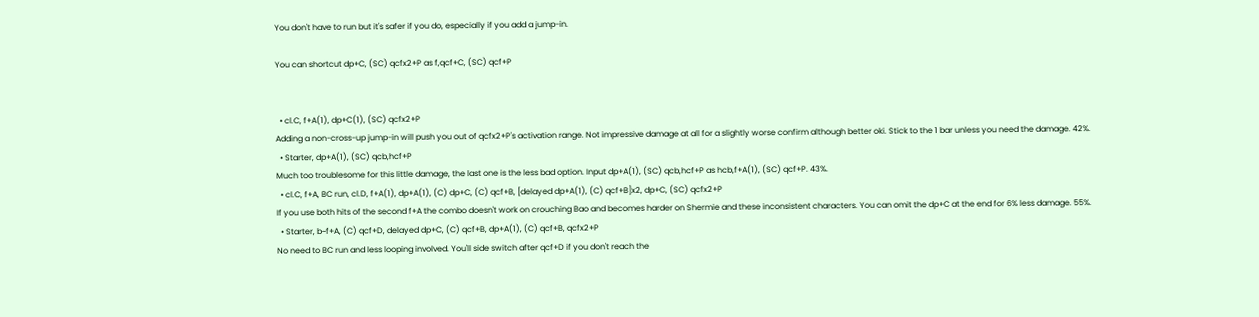You don't have to run but it's safer if you do, especially if you add a jump-in.

You can shortcut dp+C, (SC) qcfx2+P as f,qcf+C, (SC) qcf+P


  • cl.C, f+A(1), dp+C(1), (SC) qcfx2+P
Adding a non-cross-up jump-in will push you out of qcfx2+P's activation range. Not impressive damage at all for a slightly worse confirm although better oki. Stick to the 1 bar unless you need the damage. 42%.
  • Starter, dp+A(1), (SC) qcb,hcf+P
Much too troublesome for this little damage, the last one is the less bad option. Input dp+A(1), (SC) qcb,hcf+P as hcb,f+A(1), (SC) qcf+P. 43%.
  • cl.C, f+A, BC run, cl.D, f+A(1), dp+A(1), (C) dp+C, (C) qcf+B, [delayed dp+A(1), (C) qcf+B]x2, dp+C, (SC) qcfx2+P
If you use both hits of the second f+A the combo doesn't work on crouching Bao and becomes harder on Shermie and these inconsistent characters. You can omit the dp+C at the end for 6% less damage. 55%.
  • Starter, b~f+A, (C) qcf+D, delayed dp+C, (C) qcf+B, dp+A(1), (C) qcf+B, qcfx2+P
No need to BC run and less looping involved. You'll side switch after qcf+D if you don't reach the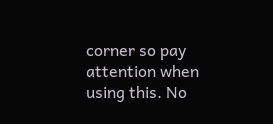corner so pay attention when using this. No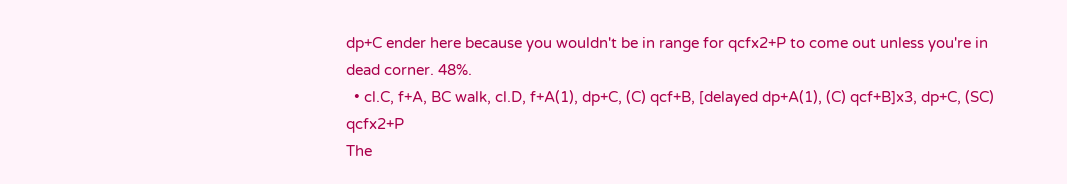dp+C ender here because you wouldn't be in range for qcfx2+P to come out unless you're in dead corner. 48%.
  • cl.C, f+A, BC walk, cl.D, f+A(1), dp+C, (C) qcf+B, [delayed dp+A(1), (C) qcf+B]x3, dp+C, (SC) qcfx2+P
The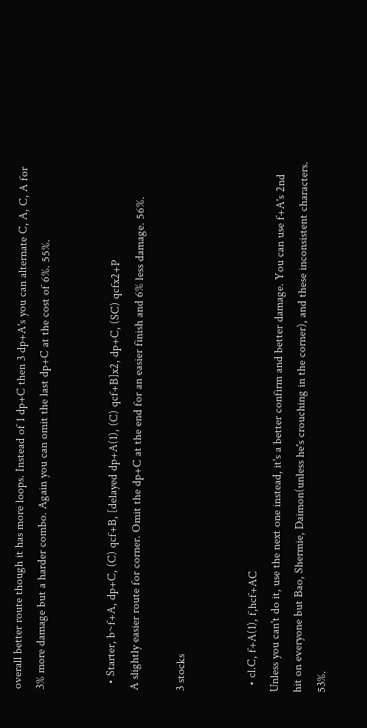overall better route though it has more loops. Instead of 1 dp+C then 3 dp+A's you can alternate C, A, C, A for 3% more damage but a harder combo. Again you can omit the last dp+C at the cost of 6%. 55%.


  • Starter, b~f+A, dp+C, (C) qcf+B, [delayed dp+A(1), (C) qcf+B]x2, dp+C, (SC) qcfx2+P
A slightly easier route for corner. Omit the dp+C at the end for an easier finish and 6% less damage. 56%.

3 stocks


  • cl.C, f+A(1), f,hcf+AC
Unless you can't do it, use the next one instead, it's a better confirm and better damage. You can use f+A's 2nd hit on everyone but Bao, Shermie, Daimon(unless he's crouching in the corner), and these inconsistent characters. 53%.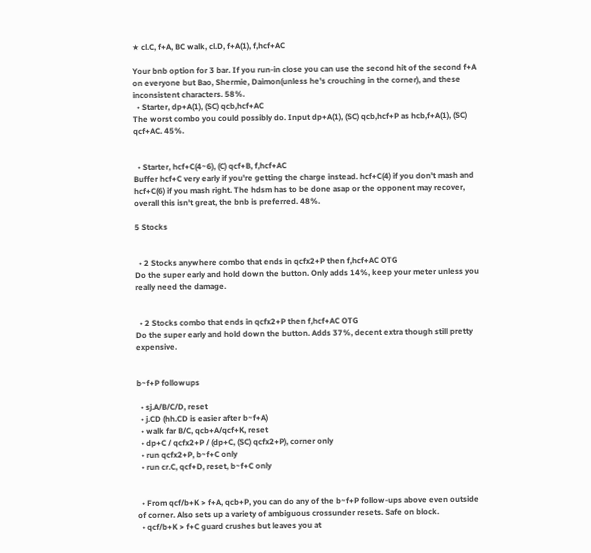★ cl.C, f+A, BC walk, cl.D, f+A(1), f,hcf+AC

Your bnb option for 3 bar. If you run-in close you can use the second hit of the second f+A on everyone but Bao, Shermie, Daimon(unless he's crouching in the corner), and these inconsistent characters. 58%.
  • Starter, dp+A(1), (SC) qcb,hcf+AC
The worst combo you could possibly do. Input dp+A(1), (SC) qcb,hcf+P as hcb,f+A(1), (SC) qcf+AC. 45%.


  • Starter, hcf+C(4~6), (C) qcf+B, f,hcf+AC
Buffer hcf+C very early if you're getting the charge instead. hcf+C(4) if you don't mash and hcf+C(6) if you mash right. The hdsm has to be done asap or the opponent may recover, overall this isn't great, the bnb is preferred. 48%.

5 Stocks


  • 2 Stocks anywhere combo that ends in qcfx2+P then f,hcf+AC OTG
Do the super early and hold down the button. Only adds 14%, keep your meter unless you really need the damage.


  • 2 Stocks combo that ends in qcfx2+P then f,hcf+AC OTG
Do the super early and hold down the button. Adds 37%, decent extra though still pretty expensive.


b~f+P followups

  • sj.A/B/C/D, reset
  • j.CD (hh.CD is easier after b~f+A)
  • walk far B/C, qcb+A/qcf+K, reset
  • dp+C / qcfx2+P / (dp+C, (SC) qcfx2+P), corner only
  • run qcfx2+P, b~f+C only
  • run cr.C, qcf+D, reset, b~f+C only


  • From qcf/b+K > f+A, qcb+P, you can do any of the b~f+P follow-ups above even outside of corner. Also sets up a variety of ambiguous crossunder resets. Safe on block.
  • qcf/b+K > f+C guard crushes but leaves you at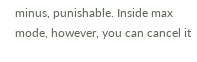minus, punishable. Inside max mode, however, you can cancel it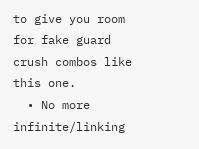to give you room for fake guard crush combos like this one.
  • No more infinite/linking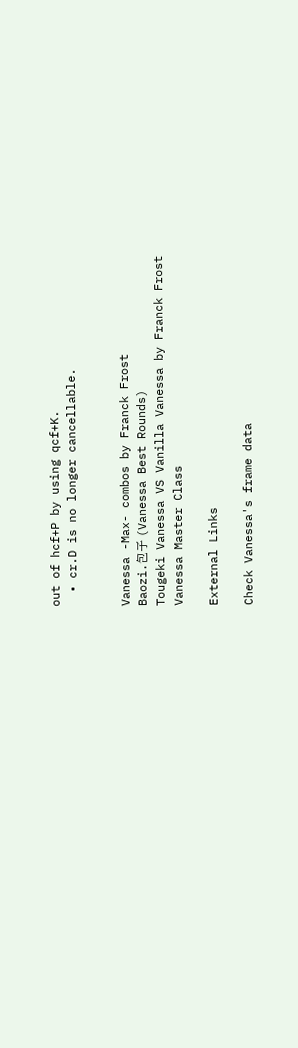out of hcf+P by using qcf+K.
  • cr.D is no longer cancellable.


Vanessa -Max- combos by Franck Frost
Baozi.包子 (Vanessa Best Rounds)
Tougeki Vanessa VS Vanilla Vanessa by Franck Frost
Vanessa Master Class

External Links

Check Vanessa's frame data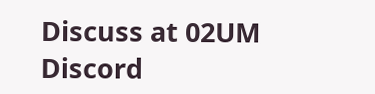Discuss at 02UM Discord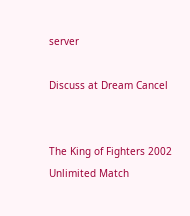server

Discuss at Dream Cancel


The King of Fighters 2002 Unlimited Match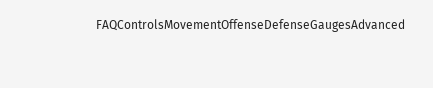FAQControlsMovementOffenseDefenseGaugesAdvanced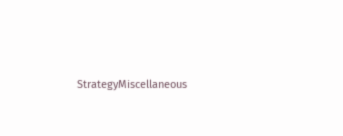StrategyMiscellaneous